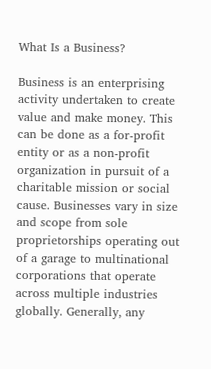What Is a Business?

Business is an enterprising activity undertaken to create value and make money. This can be done as a for-profit entity or as a non-profit organization in pursuit of a charitable mission or social cause. Businesses vary in size and scope from sole proprietorships operating out of a garage to multinational corporations that operate across multiple industries globally. Generally, any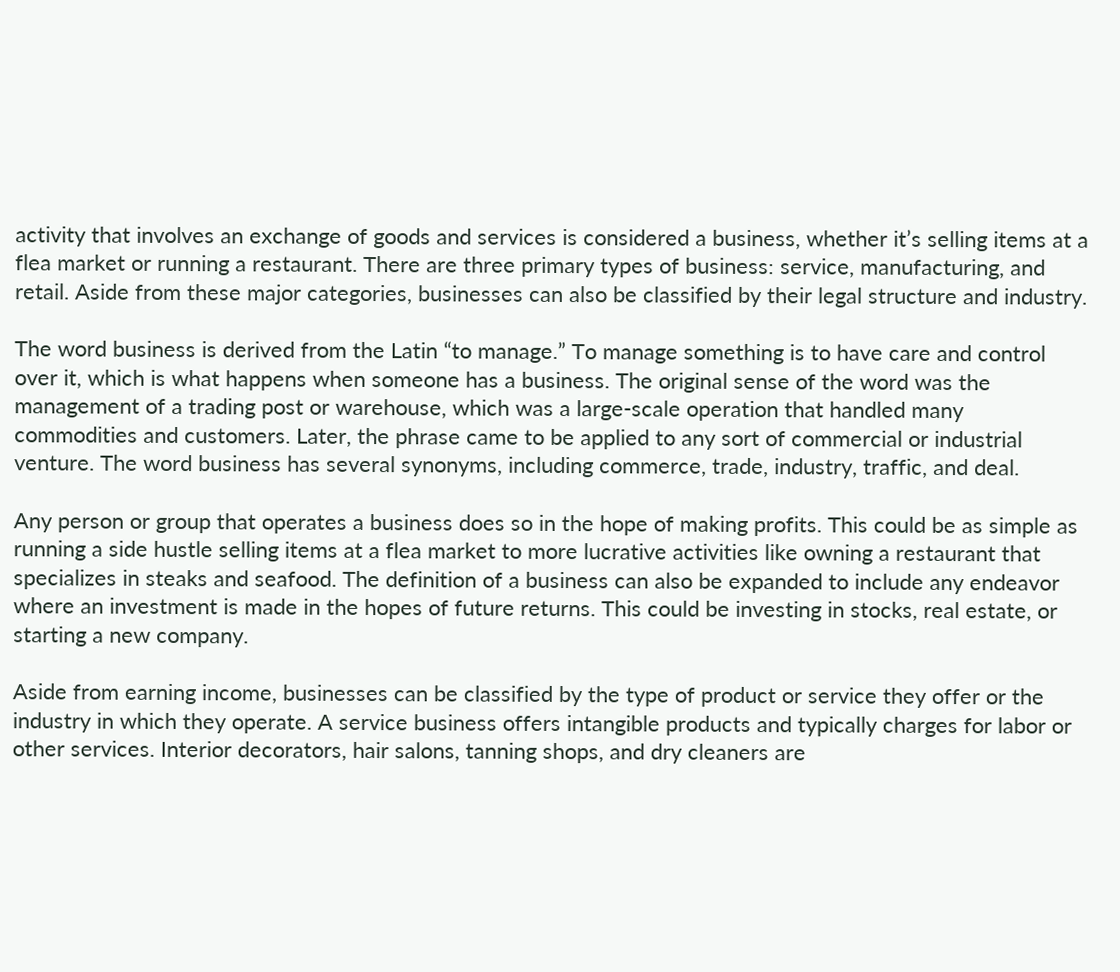activity that involves an exchange of goods and services is considered a business, whether it’s selling items at a flea market or running a restaurant. There are three primary types of business: service, manufacturing, and retail. Aside from these major categories, businesses can also be classified by their legal structure and industry.

The word business is derived from the Latin “to manage.” To manage something is to have care and control over it, which is what happens when someone has a business. The original sense of the word was the management of a trading post or warehouse, which was a large-scale operation that handled many commodities and customers. Later, the phrase came to be applied to any sort of commercial or industrial venture. The word business has several synonyms, including commerce, trade, industry, traffic, and deal.

Any person or group that operates a business does so in the hope of making profits. This could be as simple as running a side hustle selling items at a flea market to more lucrative activities like owning a restaurant that specializes in steaks and seafood. The definition of a business can also be expanded to include any endeavor where an investment is made in the hopes of future returns. This could be investing in stocks, real estate, or starting a new company.

Aside from earning income, businesses can be classified by the type of product or service they offer or the industry in which they operate. A service business offers intangible products and typically charges for labor or other services. Interior decorators, hair salons, tanning shops, and dry cleaners are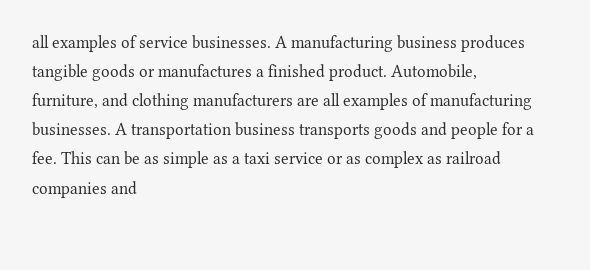all examples of service businesses. A manufacturing business produces tangible goods or manufactures a finished product. Automobile, furniture, and clothing manufacturers are all examples of manufacturing businesses. A transportation business transports goods and people for a fee. This can be as simple as a taxi service or as complex as railroad companies and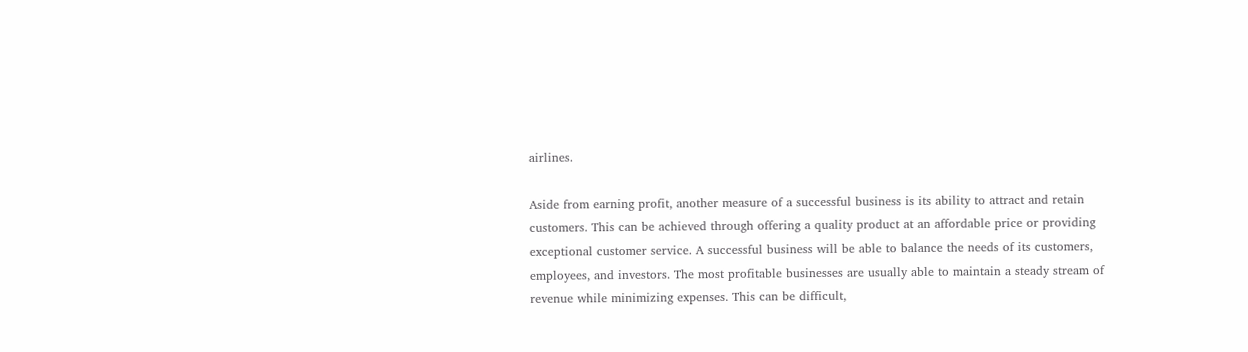airlines.

Aside from earning profit, another measure of a successful business is its ability to attract and retain customers. This can be achieved through offering a quality product at an affordable price or providing exceptional customer service. A successful business will be able to balance the needs of its customers, employees, and investors. The most profitable businesses are usually able to maintain a steady stream of revenue while minimizing expenses. This can be difficult,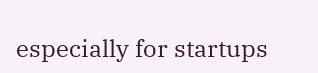especially for startups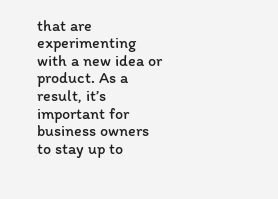that are experimenting with a new idea or product. As a result, it’s important for business owners to stay up to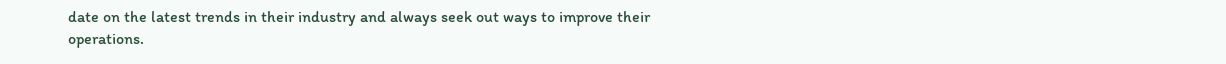date on the latest trends in their industry and always seek out ways to improve their operations.